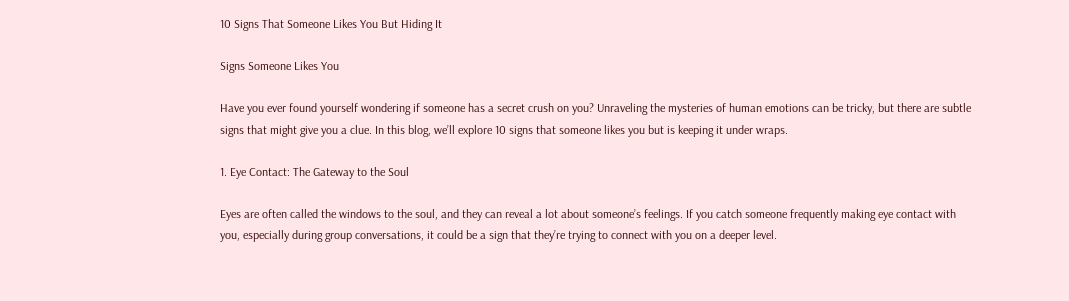10 Signs That Someone Likes You But Hiding It

Signs Someone Likes You

Have you ever found yourself wondering if someone has a secret crush on you? Unraveling the mysteries of human emotions can be tricky, but there are subtle signs that might give you a clue. In this blog, we’ll explore 10 signs that someone likes you but is keeping it under wraps.

1. Eye Contact: The Gateway to the Soul

Eyes are often called the windows to the soul, and they can reveal a lot about someone’s feelings. If you catch someone frequently making eye contact with you, especially during group conversations, it could be a sign that they’re trying to connect with you on a deeper level.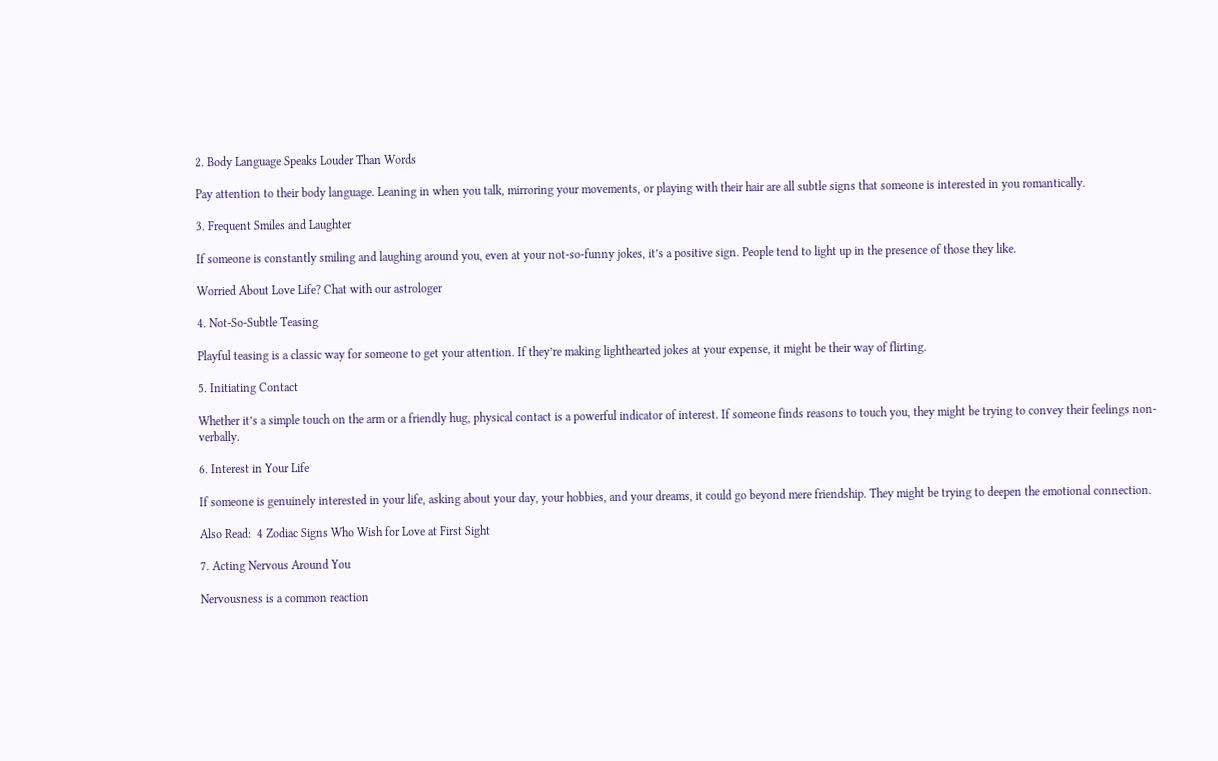2. Body Language Speaks Louder Than Words

Pay attention to their body language. Leaning in when you talk, mirroring your movements, or playing with their hair are all subtle signs that someone is interested in you romantically.

3. Frequent Smiles and Laughter

If someone is constantly smiling and laughing around you, even at your not-so-funny jokes, it’s a positive sign. People tend to light up in the presence of those they like.

Worried About Love Life? Chat with our astrologer

4. Not-So-Subtle Teasing

Playful teasing is a classic way for someone to get your attention. If they’re making lighthearted jokes at your expense, it might be their way of flirting.

5. Initiating Contact

Whether it’s a simple touch on the arm or a friendly hug, physical contact is a powerful indicator of interest. If someone finds reasons to touch you, they might be trying to convey their feelings non-verbally.

6. Interest in Your Life

If someone is genuinely interested in your life, asking about your day, your hobbies, and your dreams, it could go beyond mere friendship. They might be trying to deepen the emotional connection.

Also Read:  4 Zodiac Signs Who Wish for Love at First Sight

7. Acting Nervous Around You

Nervousness is a common reaction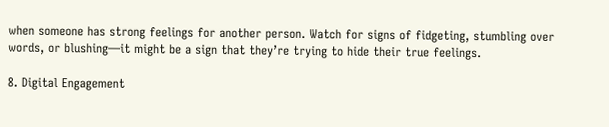when someone has strong feelings for another person. Watch for signs of fidgeting, stumbling over words, or blushing—it might be a sign that they’re trying to hide their true feelings.

8. Digital Engagement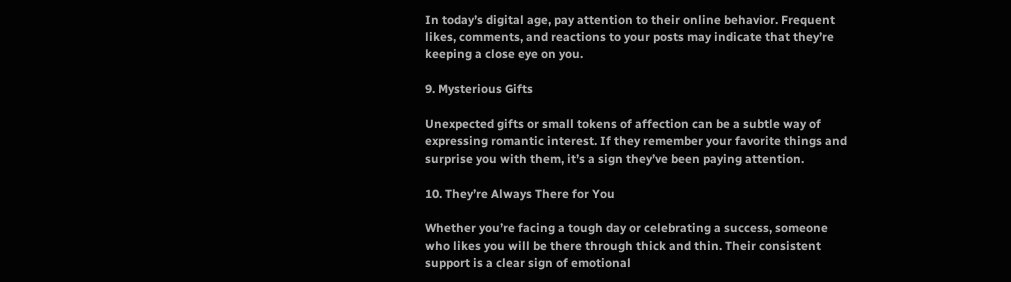In today’s digital age, pay attention to their online behavior. Frequent likes, comments, and reactions to your posts may indicate that they’re keeping a close eye on you.

9. Mysterious Gifts

Unexpected gifts or small tokens of affection can be a subtle way of expressing romantic interest. If they remember your favorite things and surprise you with them, it’s a sign they’ve been paying attention.

10. They’re Always There for You

Whether you’re facing a tough day or celebrating a success, someone who likes you will be there through thick and thin. Their consistent support is a clear sign of emotional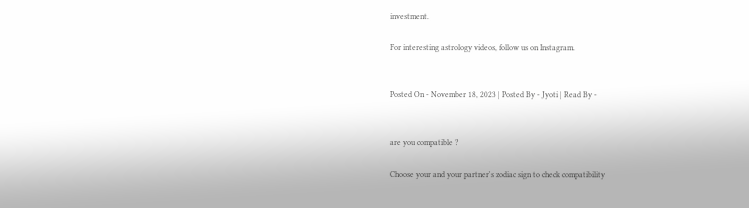investment.

For interesting astrology videos, follow us on Instagram.


Posted On - November 18, 2023 | Posted By - Jyoti | Read By -


are you compatible ?

Choose your and your partner's zodiac sign to check compatibility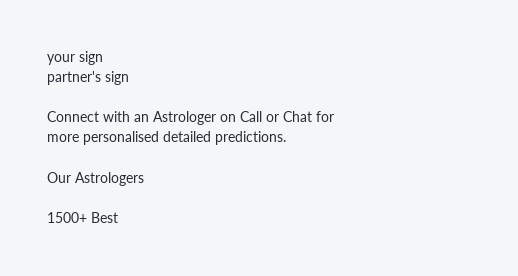your sign
partner's sign

Connect with an Astrologer on Call or Chat for more personalised detailed predictions.

Our Astrologers

1500+ Best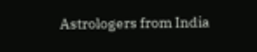Astrologers from India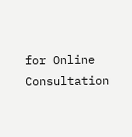for Online Consultation